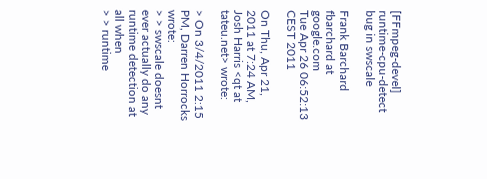[FFmpeg-devel] runtime-cpu-detect bug in swscale

Frank Barchard fbarchard at google.com
Tue Apr 26 06:52:13 CEST 2011

On Thu, Apr 21, 2011 at 7:24 AM, Josh Harris <qt at tateu.net> wrote:

> On 3/4/2011 2:15 PM, Darren Horrocks wrote:
> > swscale doesnt ever actually do any runtime detection at all when
> > runtime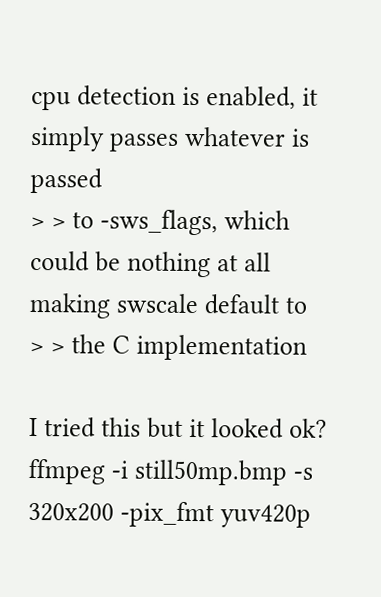cpu detection is enabled, it simply passes whatever is passed
> > to -sws_flags, which could be nothing at all making swscale default to
> > the C implementation

I tried this but it looked ok?
ffmpeg -i still50mp.bmp -s 320x200 -pix_fmt yuv420p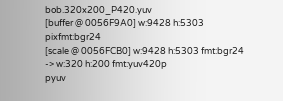bob.320x200_P420.yuv
[buffer @ 0056F9A0] w:9428 h:5303 pixfmt:bgr24
[scale @ 0056FCB0] w:9428 h:5303 fmt:bgr24 -> w:320 h:200 fmt:yuv420p
pyuv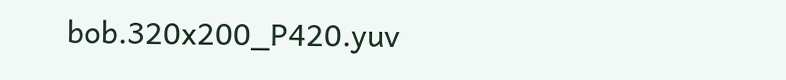bob.320x200_P420.yuv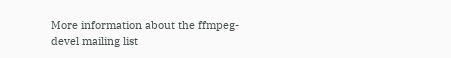More information about the ffmpeg-devel mailing list